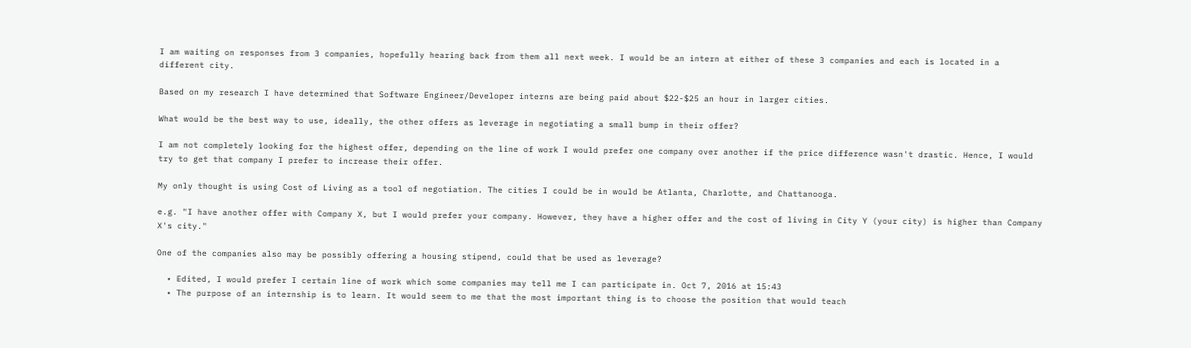I am waiting on responses from 3 companies, hopefully hearing back from them all next week. I would be an intern at either of these 3 companies and each is located in a different city.

Based on my research I have determined that Software Engineer/Developer interns are being paid about $22-$25 an hour in larger cities.

What would be the best way to use, ideally, the other offers as leverage in negotiating a small bump in their offer?

I am not completely looking for the highest offer, depending on the line of work I would prefer one company over another if the price difference wasn't drastic. Hence, I would try to get that company I prefer to increase their offer.

My only thought is using Cost of Living as a tool of negotiation. The cities I could be in would be Atlanta, Charlotte, and Chattanooga.

e.g. "I have another offer with Company X, but I would prefer your company. However, they have a higher offer and the cost of living in City Y (your city) is higher than Company X's city."

One of the companies also may be possibly offering a housing stipend, could that be used as leverage?

  • Edited, I would prefer I certain line of work which some companies may tell me I can participate in. Oct 7, 2016 at 15:43
  • The purpose of an internship is to learn. It would seem to me that the most important thing is to choose the position that would teach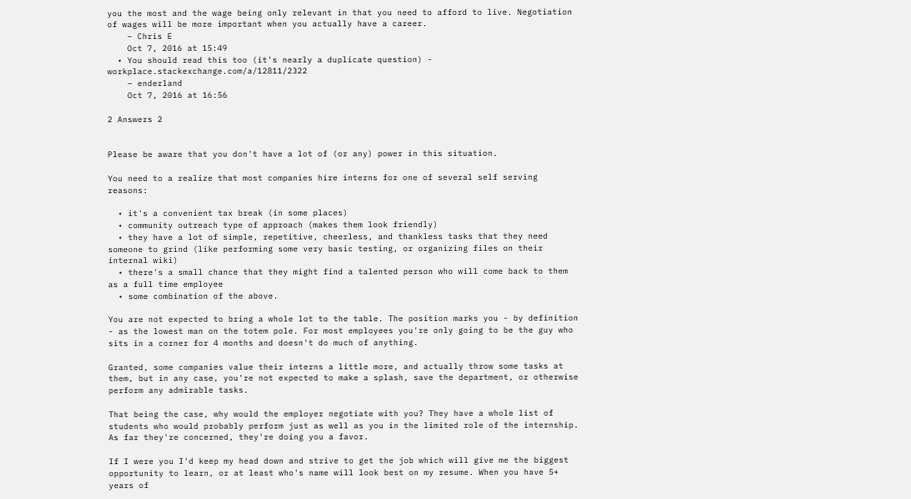you the most and the wage being only relevant in that you need to afford to live. Negotiation of wages will be more important when you actually have a career.
    – Chris E
    Oct 7, 2016 at 15:49
  • You should read this too (it's nearly a duplicate question) - workplace.stackexchange.com/a/12811/2322
    – enderland
    Oct 7, 2016 at 16:56

2 Answers 2


Please be aware that you don't have a lot of (or any) power in this situation.

You need to a realize that most companies hire interns for one of several self serving reasons:

  • it's a convenient tax break (in some places)
  • community outreach type of approach (makes them look friendly)
  • they have a lot of simple, repetitive, cheerless, and thankless tasks that they need someone to grind (like performing some very basic testing, or organizing files on their internal wiki)
  • there's a small chance that they might find a talented person who will come back to them as a full time employee
  • some combination of the above.

You are not expected to bring a whole lot to the table. The position marks you - by definition - as the lowest man on the totem pole. For most employees you're only going to be the guy who sits in a corner for 4 months and doesn't do much of anything.

Granted, some companies value their interns a little more, and actually throw some tasks at them, but in any case, you're not expected to make a splash, save the department, or otherwise perform any admirable tasks.

That being the case, why would the employer negotiate with you? They have a whole list of students who would probably perform just as well as you in the limited role of the internship. As far they're concerned, they're doing you a favor.

If I were you I'd keep my head down and strive to get the job which will give me the biggest opportunity to learn, or at least who's name will look best on my resume. When you have 5+ years of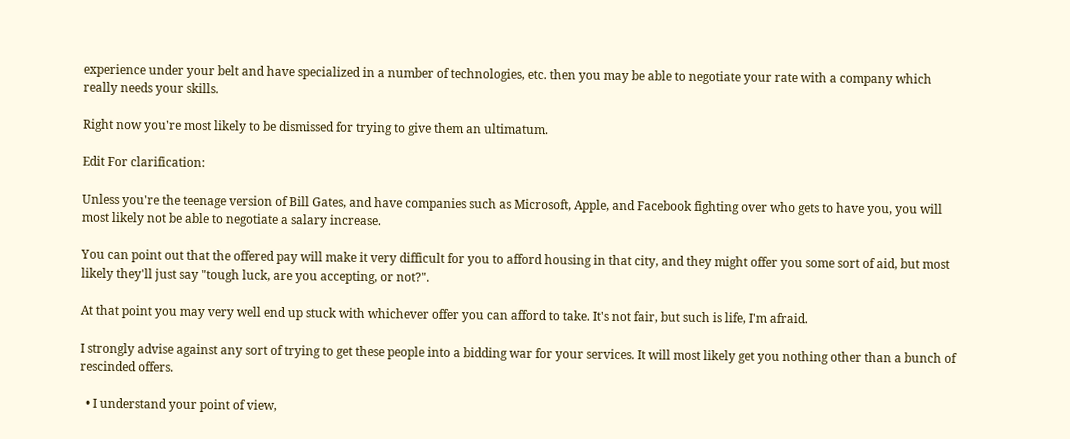experience under your belt and have specialized in a number of technologies, etc. then you may be able to negotiate your rate with a company which really needs your skills.

Right now you're most likely to be dismissed for trying to give them an ultimatum.

Edit For clarification:

Unless you're the teenage version of Bill Gates, and have companies such as Microsoft, Apple, and Facebook fighting over who gets to have you, you will most likely not be able to negotiate a salary increase.

You can point out that the offered pay will make it very difficult for you to afford housing in that city, and they might offer you some sort of aid, but most likely they'll just say "tough luck, are you accepting, or not?".

At that point you may very well end up stuck with whichever offer you can afford to take. It's not fair, but such is life, I'm afraid.

I strongly advise against any sort of trying to get these people into a bidding war for your services. It will most likely get you nothing other than a bunch of rescinded offers.

  • I understand your point of view,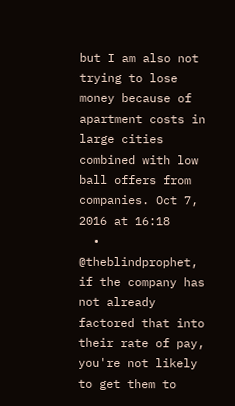but I am also not trying to lose money because of apartment costs in large cities combined with low ball offers from companies. Oct 7, 2016 at 16:18
  • @theblindprophet, if the company has not already factored that into their rate of pay, you're not likely to get them to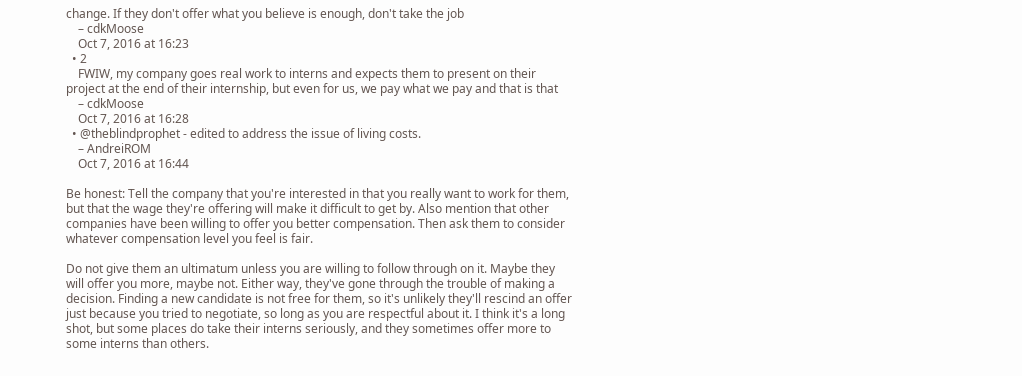change. If they don't offer what you believe is enough, don't take the job
    – cdkMoose
    Oct 7, 2016 at 16:23
  • 2
    FWIW, my company goes real work to interns and expects them to present on their project at the end of their internship, but even for us, we pay what we pay and that is that
    – cdkMoose
    Oct 7, 2016 at 16:28
  • @theblindprophet - edited to address the issue of living costs.
    – AndreiROM
    Oct 7, 2016 at 16:44

Be honest: Tell the company that you're interested in that you really want to work for them, but that the wage they're offering will make it difficult to get by. Also mention that other companies have been willing to offer you better compensation. Then ask them to consider whatever compensation level you feel is fair.

Do not give them an ultimatum unless you are willing to follow through on it. Maybe they will offer you more, maybe not. Either way, they've gone through the trouble of making a decision. Finding a new candidate is not free for them, so it's unlikely they'll rescind an offer just because you tried to negotiate, so long as you are respectful about it. I think it's a long shot, but some places do take their interns seriously, and they sometimes offer more to some interns than others.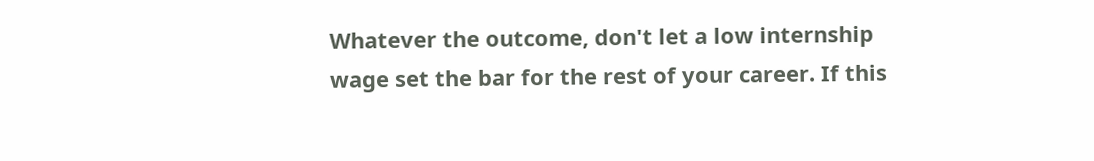Whatever the outcome, don't let a low internship wage set the bar for the rest of your career. If this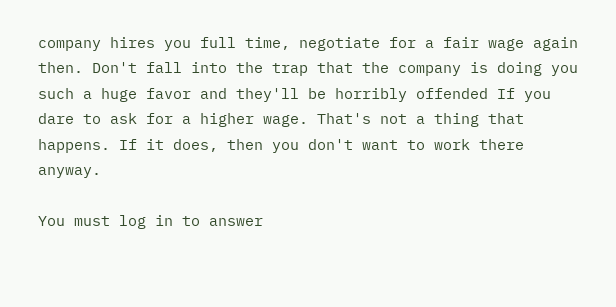company hires you full time, negotiate for a fair wage again then. Don't fall into the trap that the company is doing you such a huge favor and they'll be horribly offended If you dare to ask for a higher wage. That's not a thing that happens. If it does, then you don't want to work there anyway.

You must log in to answer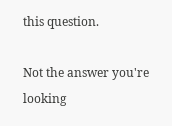this question.

Not the answer you're looking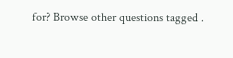for? Browse other questions tagged .